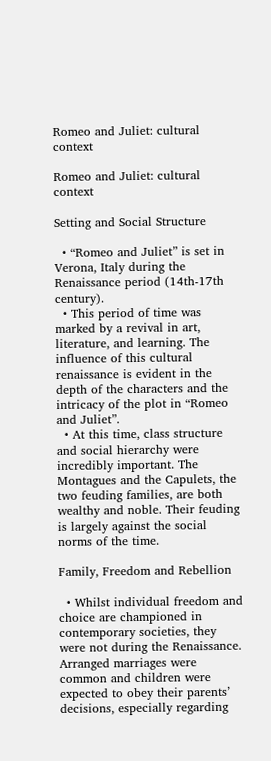Romeo and Juliet: cultural context

Romeo and Juliet: cultural context

Setting and Social Structure

  • “Romeo and Juliet” is set in Verona, Italy during the Renaissance period (14th-17th century).
  • This period of time was marked by a revival in art, literature, and learning. The influence of this cultural renaissance is evident in the depth of the characters and the intricacy of the plot in “Romeo and Juliet”.
  • At this time, class structure and social hierarchy were incredibly important. The Montagues and the Capulets, the two feuding families, are both wealthy and noble. Their feuding is largely against the social norms of the time.

Family, Freedom and Rebellion

  • Whilst individual freedom and choice are championed in contemporary societies, they were not during the Renaissance. Arranged marriages were common and children were expected to obey their parents’ decisions, especially regarding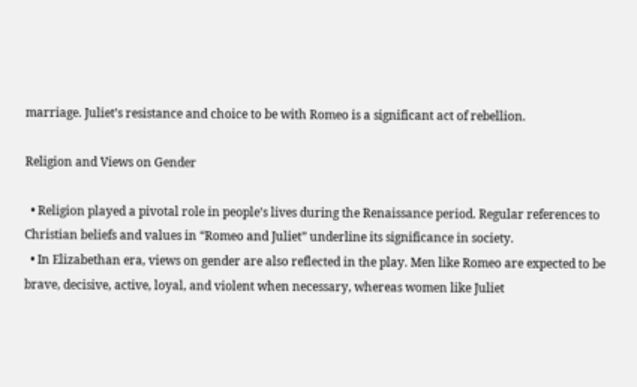marriage. Juliet’s resistance and choice to be with Romeo is a significant act of rebellion.

Religion and Views on Gender

  • Religion played a pivotal role in people’s lives during the Renaissance period. Regular references to Christian beliefs and values in “Romeo and Juliet” underline its significance in society.
  • In Elizabethan era, views on gender are also reflected in the play. Men like Romeo are expected to be brave, decisive, active, loyal, and violent when necessary, whereas women like Juliet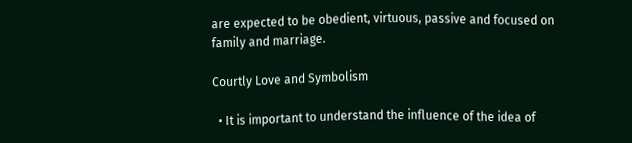are expected to be obedient, virtuous, passive and focused on family and marriage.

Courtly Love and Symbolism

  • It is important to understand the influence of the idea of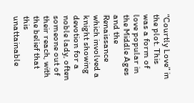“Courtly Love” in the plot. This was a form of love popular in the Middle Ages and the Renaissance which involved a knight showing devotion for a noble lady, often someone out of their reach, with the belief that this unattainable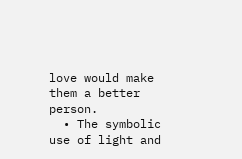love would make them a better person.
  • The symbolic use of light and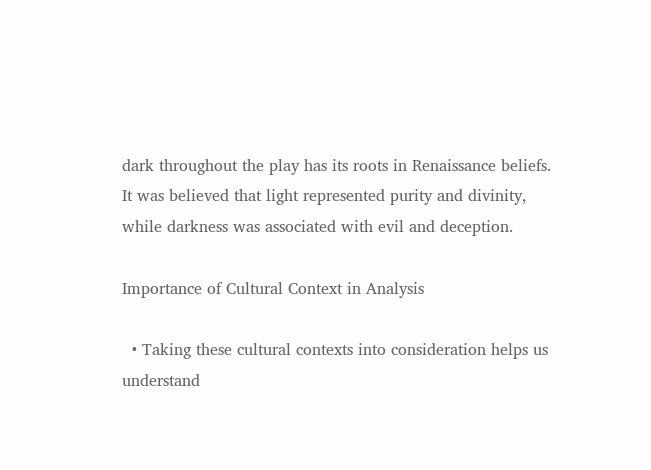dark throughout the play has its roots in Renaissance beliefs. It was believed that light represented purity and divinity, while darkness was associated with evil and deception.

Importance of Cultural Context in Analysis

  • Taking these cultural contexts into consideration helps us understand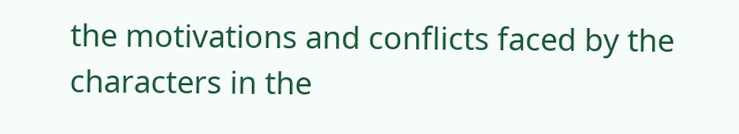the motivations and conflicts faced by the characters in the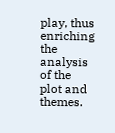play, thus enriching the analysis of the plot and themes.